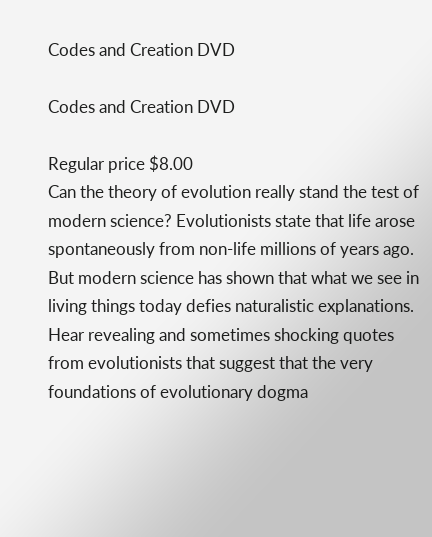Codes and Creation DVD

Codes and Creation DVD

Regular price $8.00
Can the theory of evolution really stand the test of modern science? Evolutionists state that life arose spontaneously from non-life millions of years ago. But modern science has shown that what we see in living things today defies naturalistic explanations. Hear revealing and sometimes shocking quotes from evolutionists that suggest that the very foundations of evolutionary dogma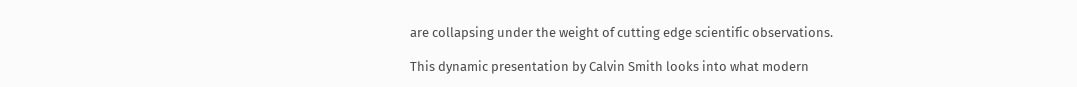are collapsing under the weight of cutting edge scientific observations.

This dynamic presentation by Calvin Smith looks into what modern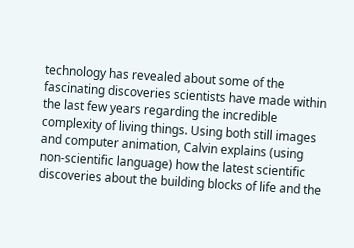technology has revealed about some of the fascinating discoveries scientists have made within the last few years regarding the incredible complexity of living things. Using both still images and computer animation, Calvin explains (using non-scientific language) how the latest scientific discoveries about the building blocks of life and the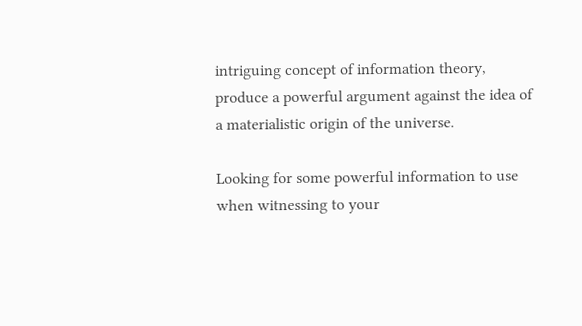intriguing concept of information theory, produce a powerful argument against the idea of a materialistic origin of the universe.

Looking for some powerful information to use when witnessing to your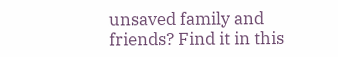unsaved family and friends? Find it in this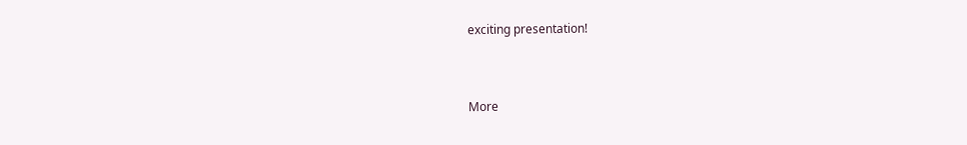exciting presentation!


More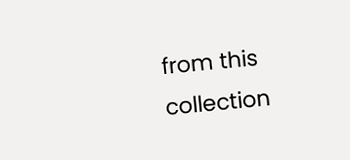from this collection